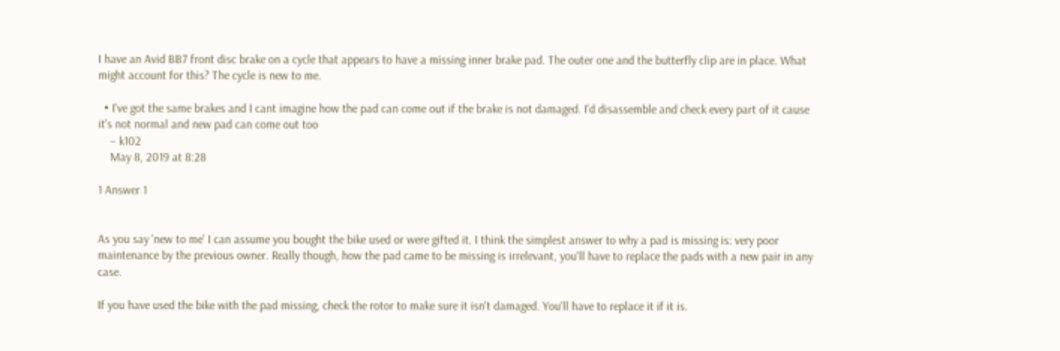I have an Avid BB7 front disc brake on a cycle that appears to have a missing inner brake pad. The outer one and the butterfly clip are in place. What might account for this? The cycle is new to me.

  • I've got the same brakes and I cant imagine how the pad can come out if the brake is not damaged. I'd disassemble and check every part of it cause it's not normal and new pad can come out too
    – k102
    May 8, 2019 at 8:28

1 Answer 1


As you say 'new to me' I can assume you bought the bike used or were gifted it. I think the simplest answer to why a pad is missing is: very poor maintenance by the previous owner. Really though, how the pad came to be missing is irrelevant, you'll have to replace the pads with a new pair in any case.

If you have used the bike with the pad missing, check the rotor to make sure it isn't damaged. You'll have to replace it if it is.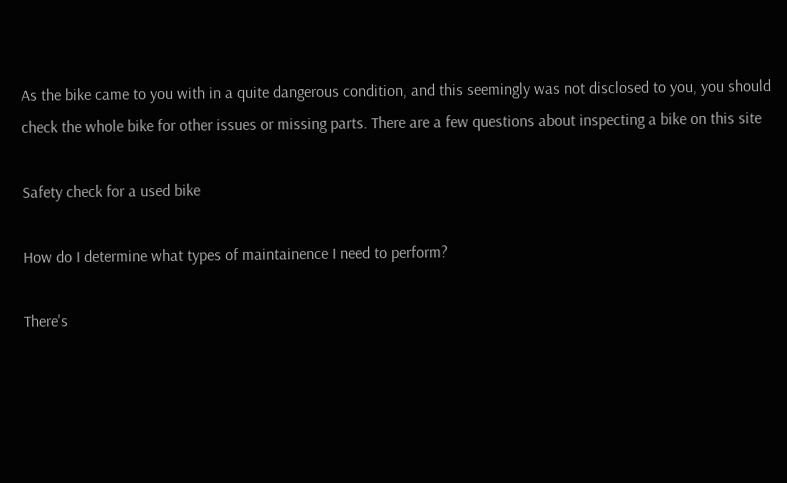As the bike came to you with in a quite dangerous condition, and this seemingly was not disclosed to you, you should check the whole bike for other issues or missing parts. There are a few questions about inspecting a bike on this site

Safety check for a used bike

How do I determine what types of maintainence I need to perform?

There's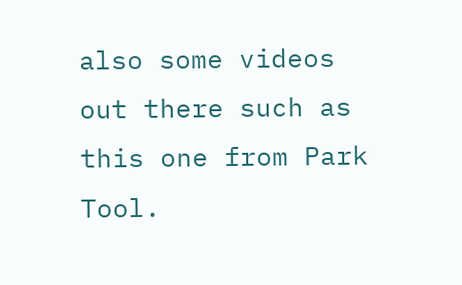also some videos out there such as this one from Park Tool.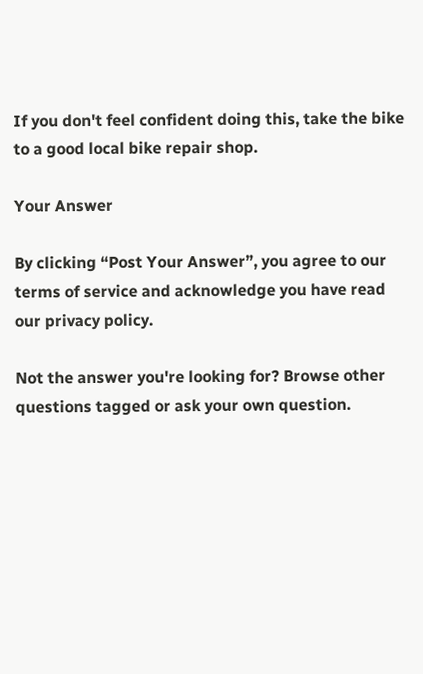If you don't feel confident doing this, take the bike to a good local bike repair shop.

Your Answer

By clicking “Post Your Answer”, you agree to our terms of service and acknowledge you have read our privacy policy.

Not the answer you're looking for? Browse other questions tagged or ask your own question.